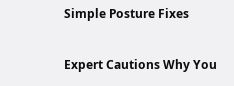Simple Posture Fixes

Expert Cautions Why You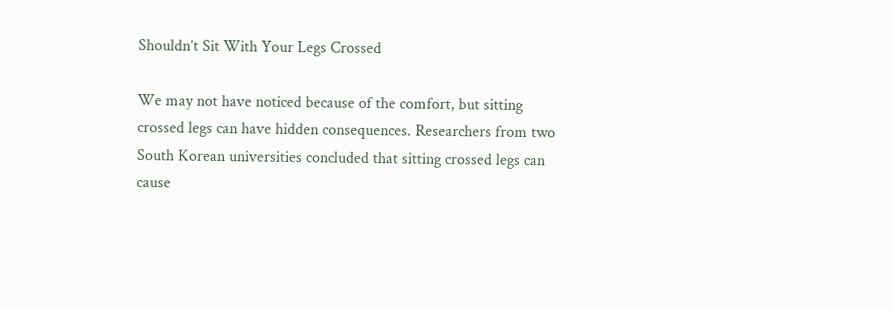Shouldn’t Sit With Your Legs Crossed

We may not have noticed because of the comfort, but sitting crossed legs can have hidden consequences. Researchers from two South Korean universities concluded that sitting crossed legs can cause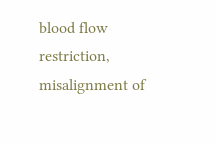blood flow restriction, misalignment of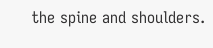the spine and shoulders.